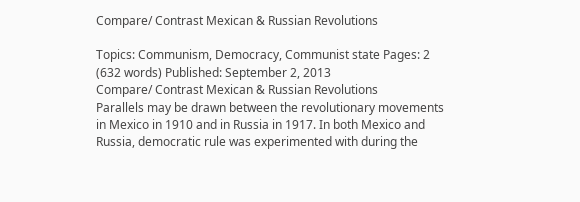Compare/ Contrast Mexican & Russian Revolutions

Topics: Communism, Democracy, Communist state Pages: 2 (632 words) Published: September 2, 2013
Compare/ Contrast Mexican & Russian Revolutions
Parallels may be drawn between the revolutionary movements in Mexico in 1910 and in Russia in 1917. In both Mexico and Russia, democratic rule was experimented with during the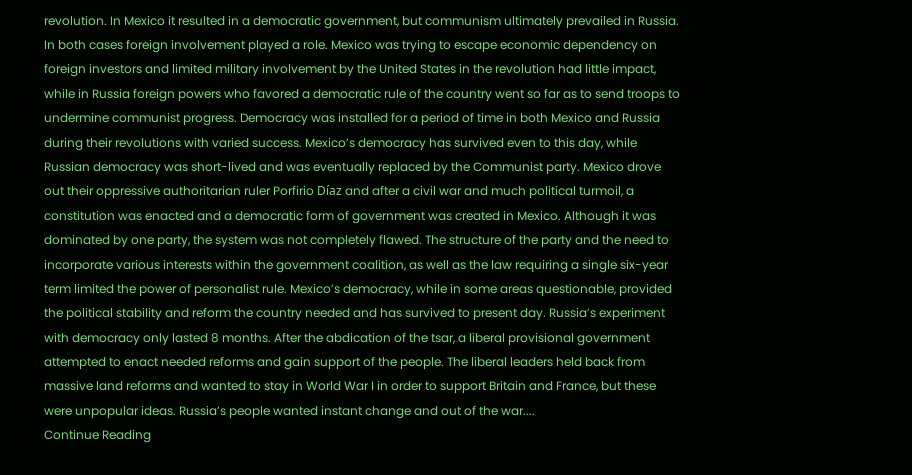revolution. In Mexico it resulted in a democratic government, but communism ultimately prevailed in Russia. In both cases foreign involvement played a role. Mexico was trying to escape economic dependency on foreign investors and limited military involvement by the United States in the revolution had little impact, while in Russia foreign powers who favored a democratic rule of the country went so far as to send troops to undermine communist progress. Democracy was installed for a period of time in both Mexico and Russia during their revolutions with varied success. Mexico’s democracy has survived even to this day, while Russian democracy was short-lived and was eventually replaced by the Communist party. Mexico drove out their oppressive authoritarian ruler Porfirio Díaz and after a civil war and much political turmoil, a constitution was enacted and a democratic form of government was created in Mexico. Although it was dominated by one party, the system was not completely flawed. The structure of the party and the need to incorporate various interests within the government coalition, as well as the law requiring a single six-year term limited the power of personalist rule. Mexico’s democracy, while in some areas questionable, provided the political stability and reform the country needed and has survived to present day. Russia’s experiment with democracy only lasted 8 months. After the abdication of the tsar, a liberal provisional government attempted to enact needed reforms and gain support of the people. The liberal leaders held back from massive land reforms and wanted to stay in World War I in order to support Britain and France, but these were unpopular ideas. Russia’s people wanted instant change and out of the war....
Continue Reading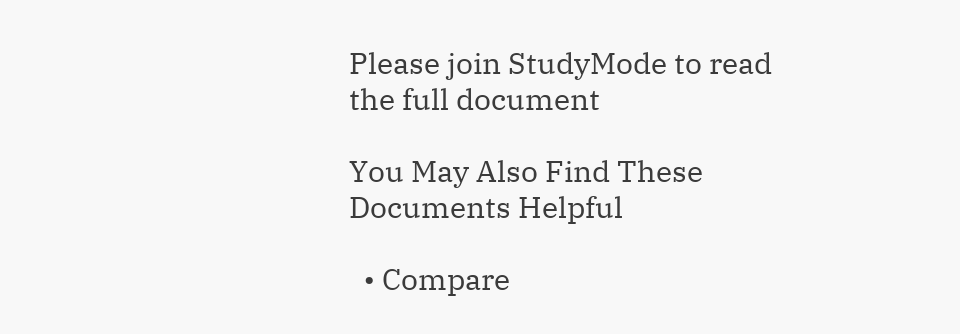Please join StudyMode to read the full document

You May Also Find These Documents Helpful

  • Compare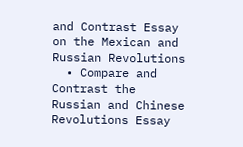and Contrast Essay on the Mexican and Russian Revolutions
  • Compare and Contrast the Russian and Chinese Revolutions Essay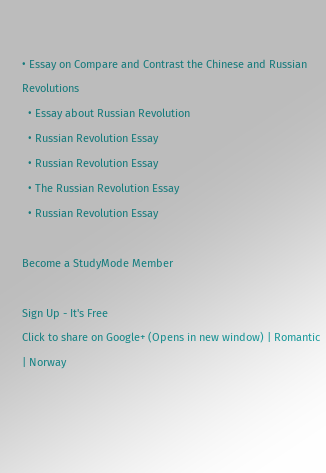• Essay on Compare and Contrast the Chinese and Russian Revolutions
  • Essay about Russian Revolution
  • Russian Revolution Essay
  • Russian Revolution Essay
  • The Russian Revolution Essay
  • Russian Revolution Essay

Become a StudyMode Member

Sign Up - It's Free
Click to share on Google+ (Opens in new window) | Romantic | Norway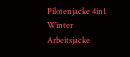Pilotenjacke 4in1 Winter Arbeitsjacke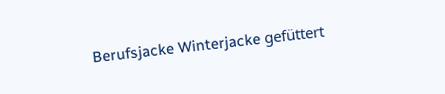Berufsjacke Winterjacke gefüttert